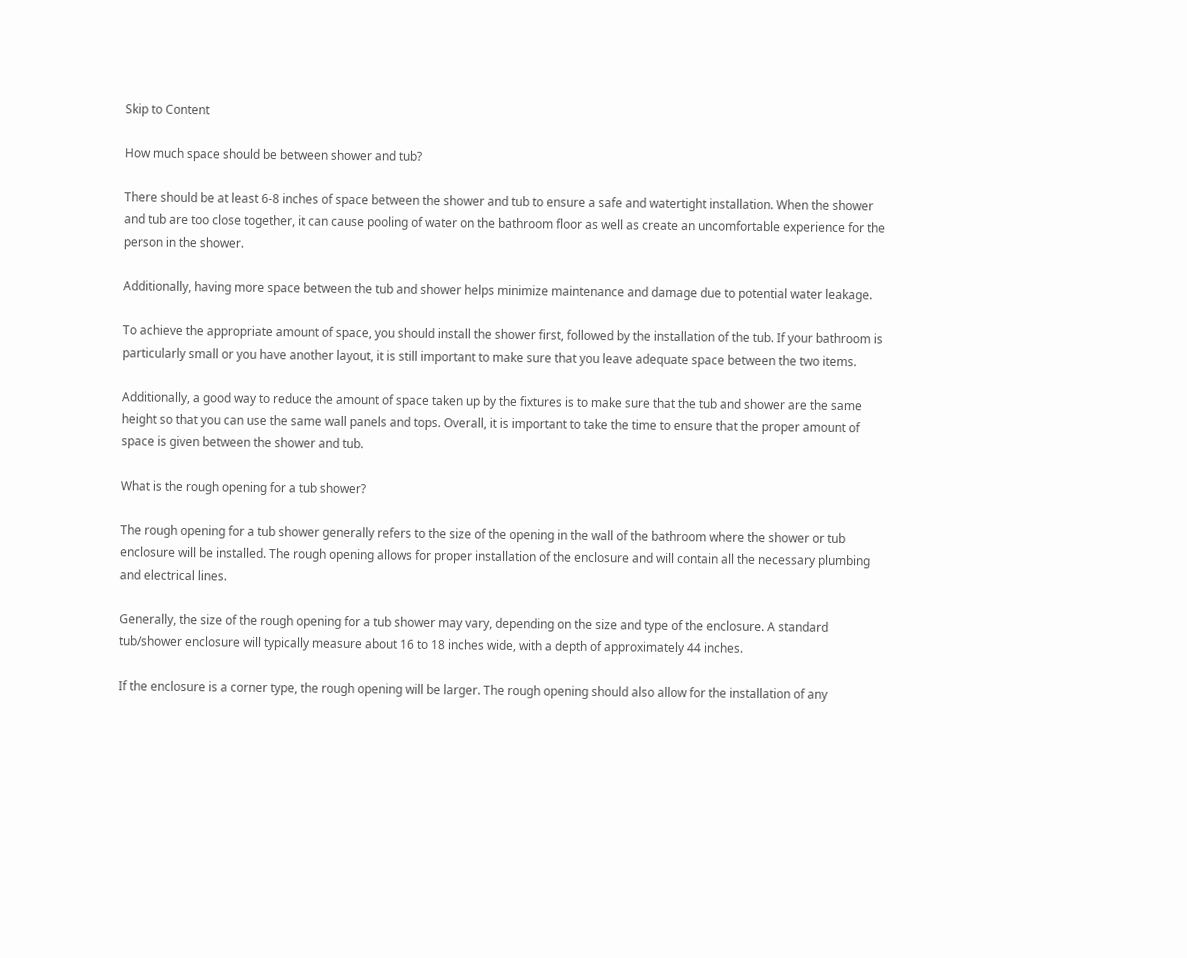Skip to Content

How much space should be between shower and tub?

There should be at least 6-8 inches of space between the shower and tub to ensure a safe and watertight installation. When the shower and tub are too close together, it can cause pooling of water on the bathroom floor as well as create an uncomfortable experience for the person in the shower.

Additionally, having more space between the tub and shower helps minimize maintenance and damage due to potential water leakage.

To achieve the appropriate amount of space, you should install the shower first, followed by the installation of the tub. If your bathroom is particularly small or you have another layout, it is still important to make sure that you leave adequate space between the two items.

Additionally, a good way to reduce the amount of space taken up by the fixtures is to make sure that the tub and shower are the same height so that you can use the same wall panels and tops. Overall, it is important to take the time to ensure that the proper amount of space is given between the shower and tub.

What is the rough opening for a tub shower?

The rough opening for a tub shower generally refers to the size of the opening in the wall of the bathroom where the shower or tub enclosure will be installed. The rough opening allows for proper installation of the enclosure and will contain all the necessary plumbing and electrical lines.

Generally, the size of the rough opening for a tub shower may vary, depending on the size and type of the enclosure. A standard tub/shower enclosure will typically measure about 16 to 18 inches wide, with a depth of approximately 44 inches.

If the enclosure is a corner type, the rough opening will be larger. The rough opening should also allow for the installation of any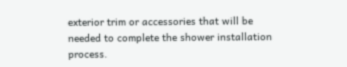exterior trim or accessories that will be needed to complete the shower installation process.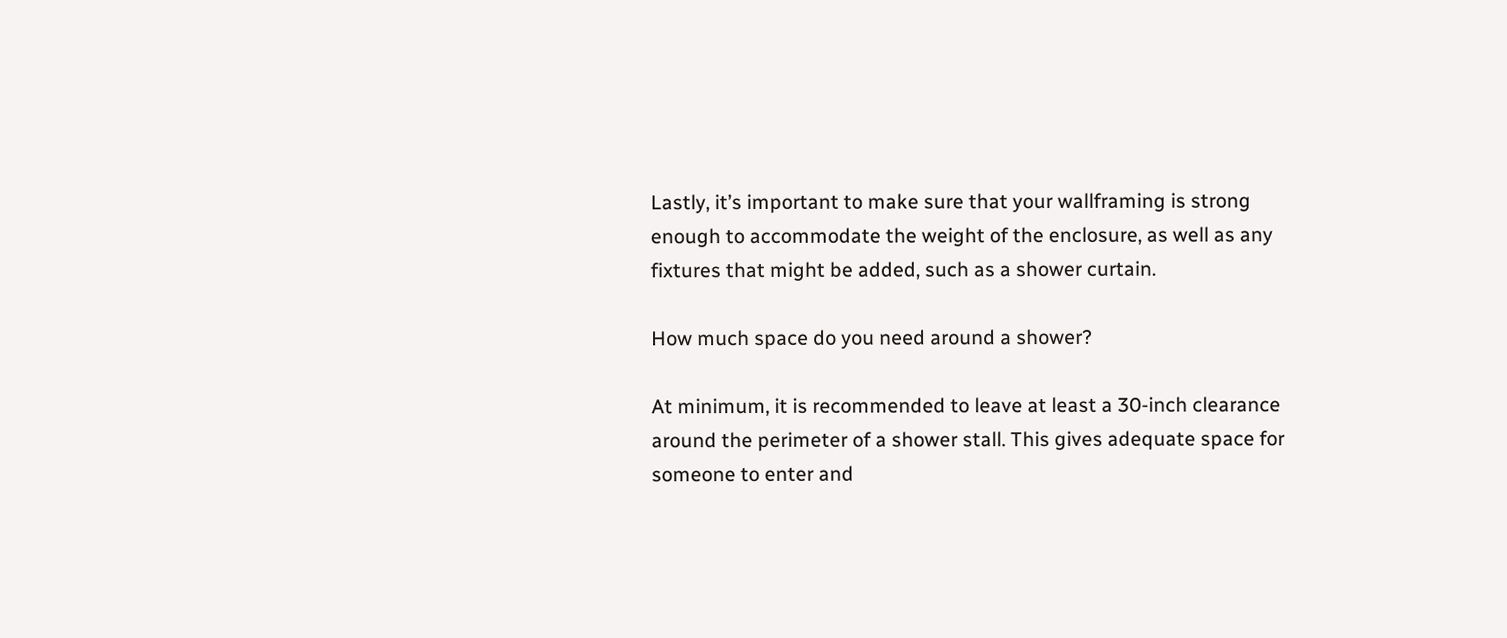Lastly, it’s important to make sure that your wallframing is strong enough to accommodate the weight of the enclosure, as well as any fixtures that might be added, such as a shower curtain.

How much space do you need around a shower?

At minimum, it is recommended to leave at least a 30-inch clearance around the perimeter of a shower stall. This gives adequate space for someone to enter and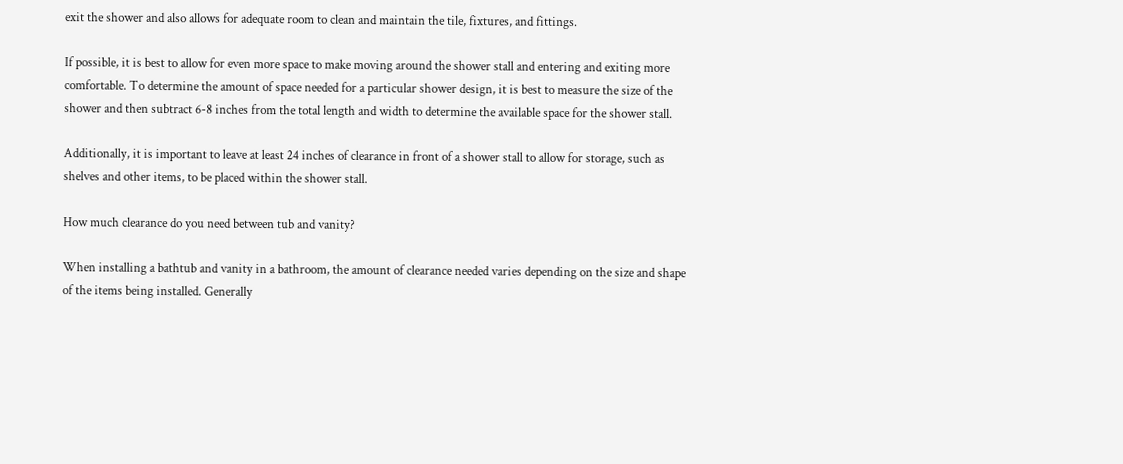exit the shower and also allows for adequate room to clean and maintain the tile, fixtures, and fittings.

If possible, it is best to allow for even more space to make moving around the shower stall and entering and exiting more comfortable. To determine the amount of space needed for a particular shower design, it is best to measure the size of the shower and then subtract 6-8 inches from the total length and width to determine the available space for the shower stall.

Additionally, it is important to leave at least 24 inches of clearance in front of a shower stall to allow for storage, such as shelves and other items, to be placed within the shower stall.

How much clearance do you need between tub and vanity?

When installing a bathtub and vanity in a bathroom, the amount of clearance needed varies depending on the size and shape of the items being installed. Generally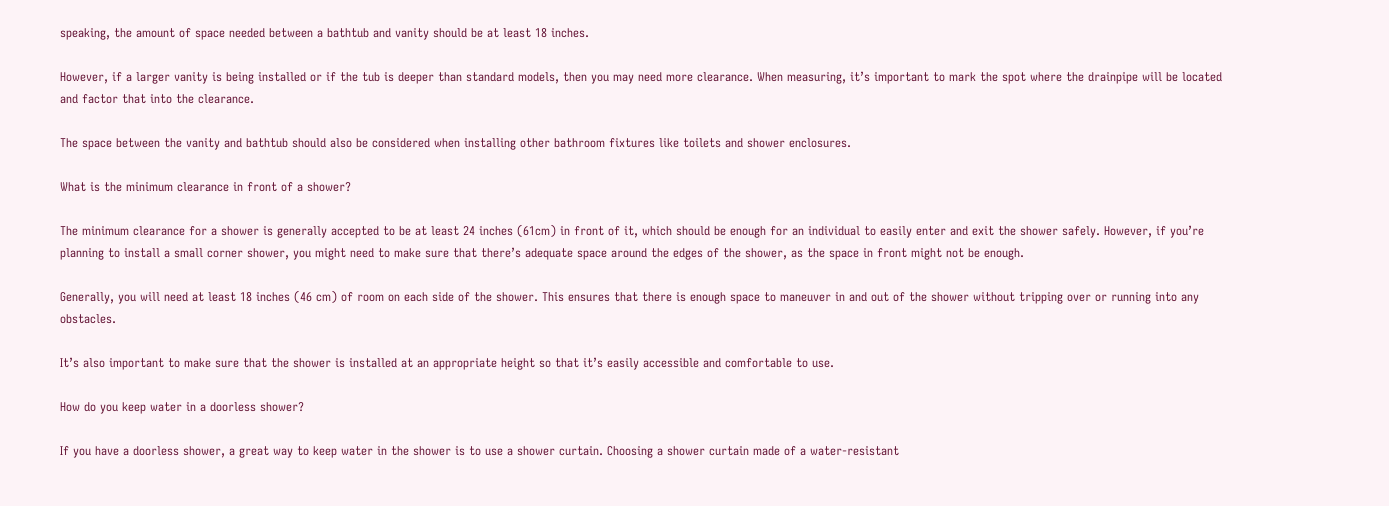speaking, the amount of space needed between a bathtub and vanity should be at least 18 inches.

However, if a larger vanity is being installed or if the tub is deeper than standard models, then you may need more clearance. When measuring, it’s important to mark the spot where the drainpipe will be located and factor that into the clearance.

The space between the vanity and bathtub should also be considered when installing other bathroom fixtures like toilets and shower enclosures.

What is the minimum clearance in front of a shower?

The minimum clearance for a shower is generally accepted to be at least 24 inches (61cm) in front of it, which should be enough for an individual to easily enter and exit the shower safely. However, if you’re planning to install a small corner shower, you might need to make sure that there’s adequate space around the edges of the shower, as the space in front might not be enough.

Generally, you will need at least 18 inches (46 cm) of room on each side of the shower. This ensures that there is enough space to maneuver in and out of the shower without tripping over or running into any obstacles.

It’s also important to make sure that the shower is installed at an appropriate height so that it’s easily accessible and comfortable to use.

How do you keep water in a doorless shower?

If you have a doorless shower, a great way to keep water in the shower is to use a shower curtain. Choosing a shower curtain made of a water-resistant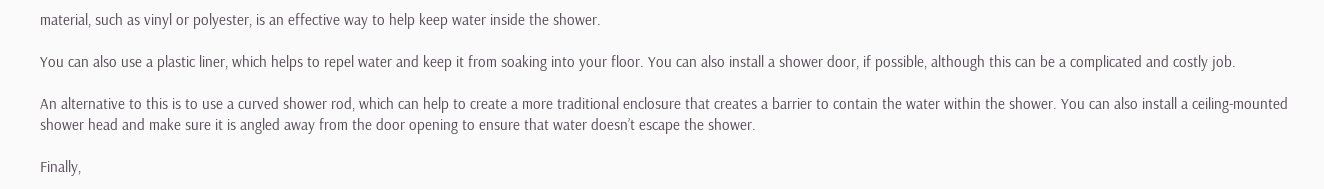material, such as vinyl or polyester, is an effective way to help keep water inside the shower.

You can also use a plastic liner, which helps to repel water and keep it from soaking into your floor. You can also install a shower door, if possible, although this can be a complicated and costly job.

An alternative to this is to use a curved shower rod, which can help to create a more traditional enclosure that creates a barrier to contain the water within the shower. You can also install a ceiling-mounted shower head and make sure it is angled away from the door opening to ensure that water doesn’t escape the shower.

Finally,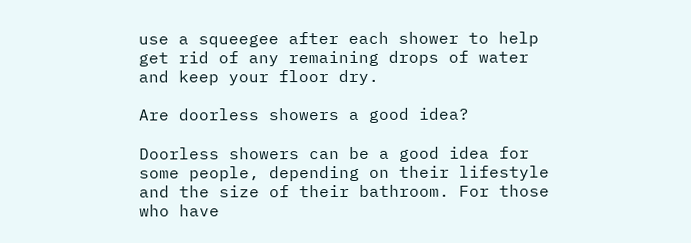use a squeegee after each shower to help get rid of any remaining drops of water and keep your floor dry.

Are doorless showers a good idea?

Doorless showers can be a good idea for some people, depending on their lifestyle and the size of their bathroom. For those who have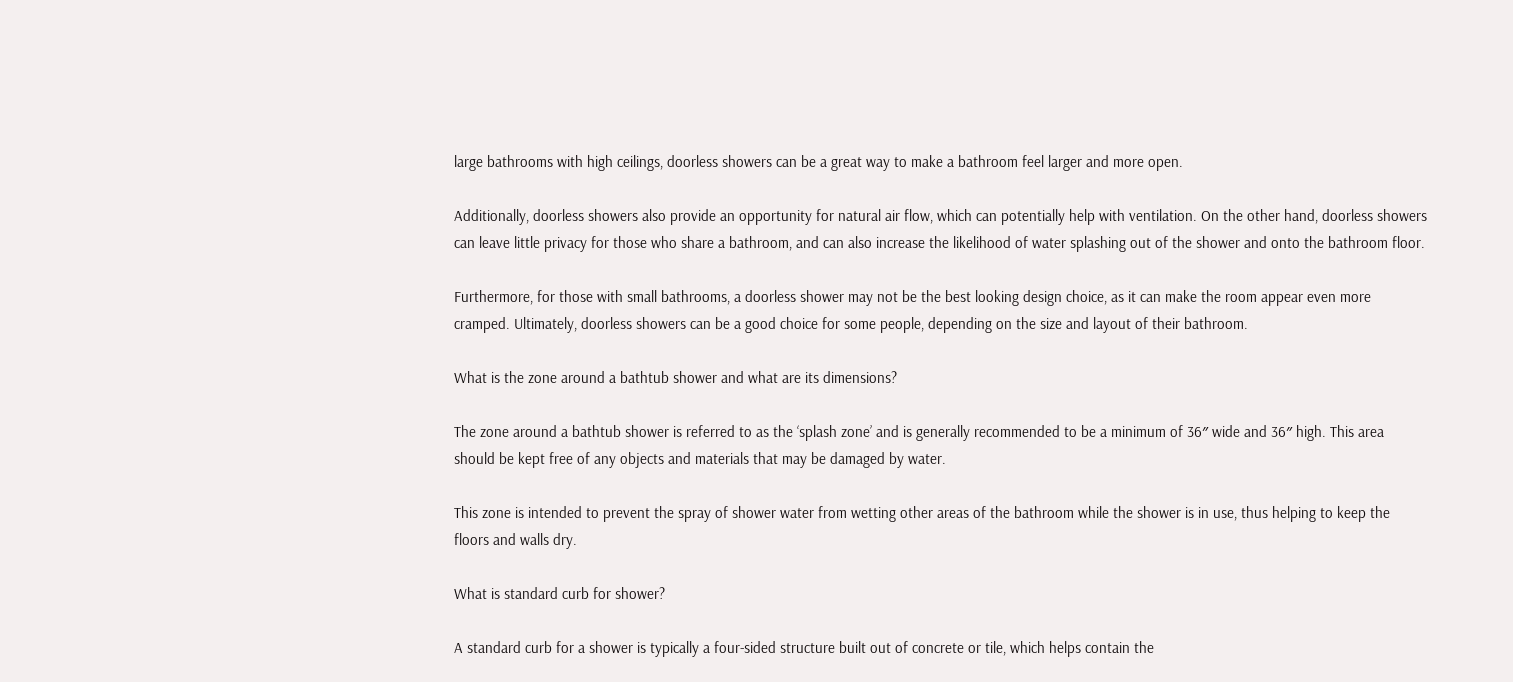large bathrooms with high ceilings, doorless showers can be a great way to make a bathroom feel larger and more open.

Additionally, doorless showers also provide an opportunity for natural air flow, which can potentially help with ventilation. On the other hand, doorless showers can leave little privacy for those who share a bathroom, and can also increase the likelihood of water splashing out of the shower and onto the bathroom floor.

Furthermore, for those with small bathrooms, a doorless shower may not be the best looking design choice, as it can make the room appear even more cramped. Ultimately, doorless showers can be a good choice for some people, depending on the size and layout of their bathroom.

What is the zone around a bathtub shower and what are its dimensions?

The zone around a bathtub shower is referred to as the ‘splash zone’ and is generally recommended to be a minimum of 36″ wide and 36″ high. This area should be kept free of any objects and materials that may be damaged by water.

This zone is intended to prevent the spray of shower water from wetting other areas of the bathroom while the shower is in use, thus helping to keep the floors and walls dry.

What is standard curb for shower?

A standard curb for a shower is typically a four-sided structure built out of concrete or tile, which helps contain the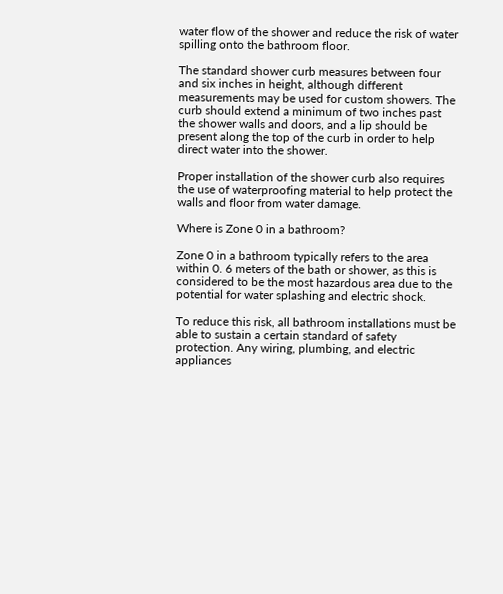water flow of the shower and reduce the risk of water spilling onto the bathroom floor.

The standard shower curb measures between four and six inches in height, although different measurements may be used for custom showers. The curb should extend a minimum of two inches past the shower walls and doors, and a lip should be present along the top of the curb in order to help direct water into the shower.

Proper installation of the shower curb also requires the use of waterproofing material to help protect the walls and floor from water damage.

Where is Zone 0 in a bathroom?

Zone 0 in a bathroom typically refers to the area within 0. 6 meters of the bath or shower, as this is considered to be the most hazardous area due to the potential for water splashing and electric shock.

To reduce this risk, all bathroom installations must be able to sustain a certain standard of safety protection. Any wiring, plumbing, and electric appliances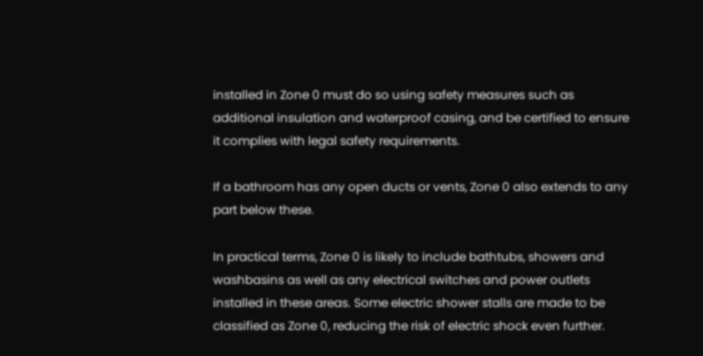installed in Zone 0 must do so using safety measures such as additional insulation and waterproof casing, and be certified to ensure it complies with legal safety requirements.

If a bathroom has any open ducts or vents, Zone 0 also extends to any part below these.

In practical terms, Zone 0 is likely to include bathtubs, showers and washbasins as well as any electrical switches and power outlets installed in these areas. Some electric shower stalls are made to be classified as Zone 0, reducing the risk of electric shock even further.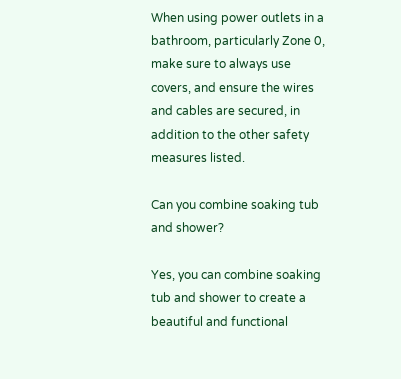When using power outlets in a bathroom, particularly Zone 0, make sure to always use covers, and ensure the wires and cables are secured, in addition to the other safety measures listed.

Can you combine soaking tub and shower?

Yes, you can combine soaking tub and shower to create a beautiful and functional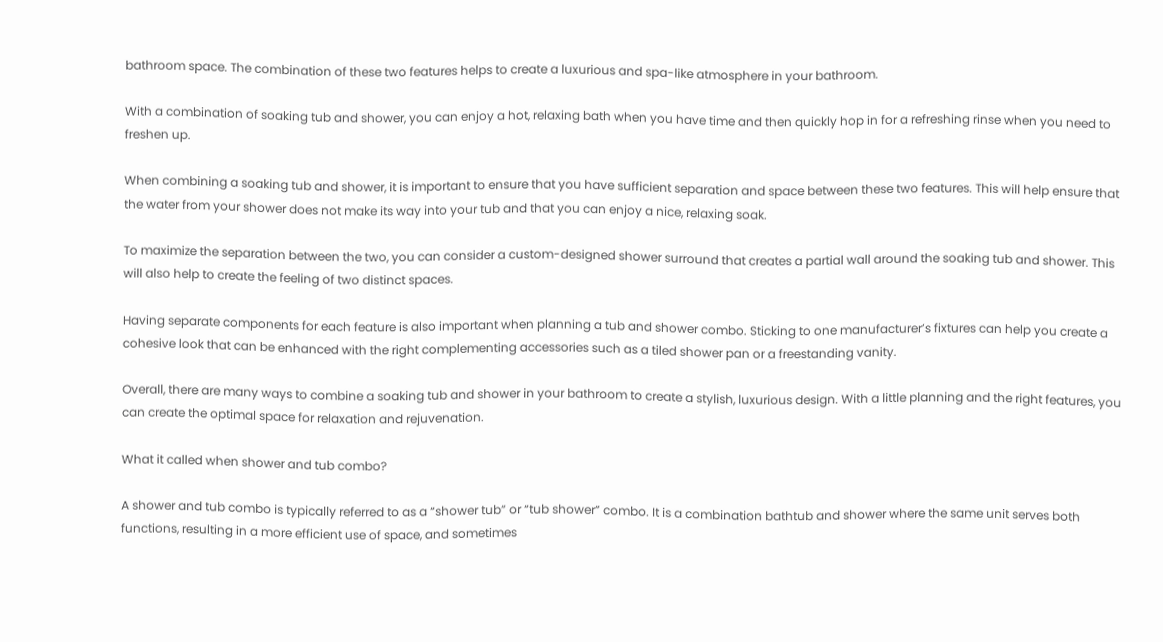bathroom space. The combination of these two features helps to create a luxurious and spa-like atmosphere in your bathroom.

With a combination of soaking tub and shower, you can enjoy a hot, relaxing bath when you have time and then quickly hop in for a refreshing rinse when you need to freshen up.

When combining a soaking tub and shower, it is important to ensure that you have sufficient separation and space between these two features. This will help ensure that the water from your shower does not make its way into your tub and that you can enjoy a nice, relaxing soak.

To maximize the separation between the two, you can consider a custom-designed shower surround that creates a partial wall around the soaking tub and shower. This will also help to create the feeling of two distinct spaces.

Having separate components for each feature is also important when planning a tub and shower combo. Sticking to one manufacturer’s fixtures can help you create a cohesive look that can be enhanced with the right complementing accessories such as a tiled shower pan or a freestanding vanity.

Overall, there are many ways to combine a soaking tub and shower in your bathroom to create a stylish, luxurious design. With a little planning and the right features, you can create the optimal space for relaxation and rejuvenation.

What it called when shower and tub combo?

A shower and tub combo is typically referred to as a “shower tub” or “tub shower” combo. It is a combination bathtub and shower where the same unit serves both functions, resulting in a more efficient use of space, and sometimes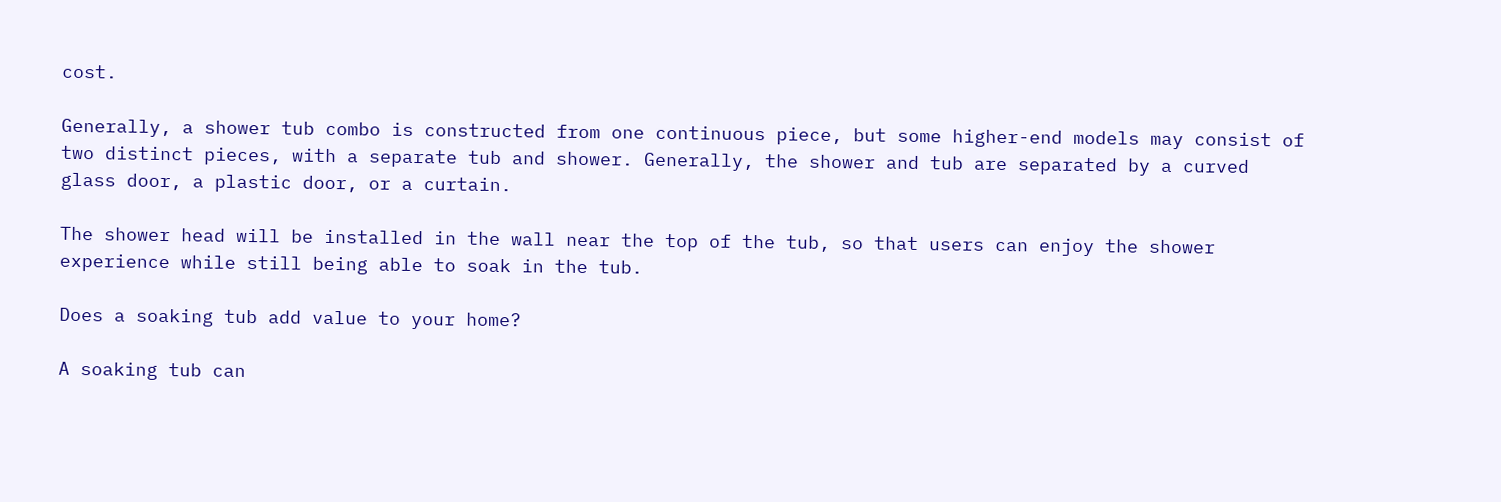cost.

Generally, a shower tub combo is constructed from one continuous piece, but some higher-end models may consist of two distinct pieces, with a separate tub and shower. Generally, the shower and tub are separated by a curved glass door, a plastic door, or a curtain.

The shower head will be installed in the wall near the top of the tub, so that users can enjoy the shower experience while still being able to soak in the tub.

Does a soaking tub add value to your home?

A soaking tub can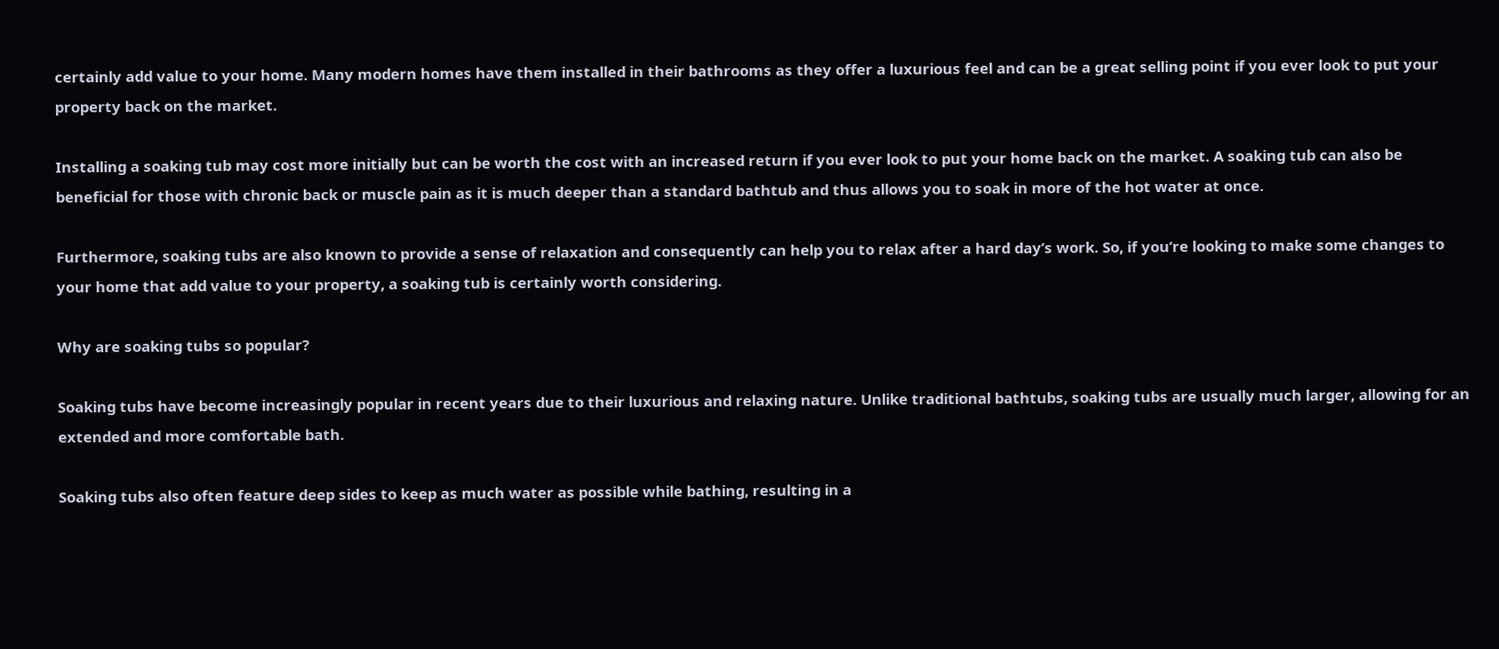certainly add value to your home. Many modern homes have them installed in their bathrooms as they offer a luxurious feel and can be a great selling point if you ever look to put your property back on the market.

Installing a soaking tub may cost more initially but can be worth the cost with an increased return if you ever look to put your home back on the market. A soaking tub can also be beneficial for those with chronic back or muscle pain as it is much deeper than a standard bathtub and thus allows you to soak in more of the hot water at once.

Furthermore, soaking tubs are also known to provide a sense of relaxation and consequently can help you to relax after a hard day’s work. So, if you’re looking to make some changes to your home that add value to your property, a soaking tub is certainly worth considering.

Why are soaking tubs so popular?

Soaking tubs have become increasingly popular in recent years due to their luxurious and relaxing nature. Unlike traditional bathtubs, soaking tubs are usually much larger, allowing for an extended and more comfortable bath.

Soaking tubs also often feature deep sides to keep as much water as possible while bathing, resulting in a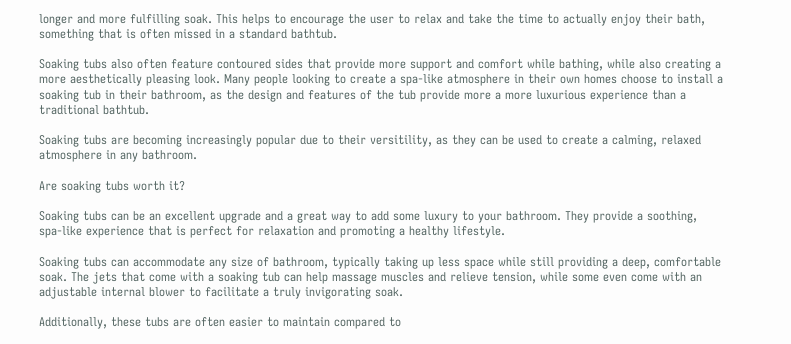longer and more fulfilling soak. This helps to encourage the user to relax and take the time to actually enjoy their bath, something that is often missed in a standard bathtub.

Soaking tubs also often feature contoured sides that provide more support and comfort while bathing, while also creating a more aesthetically pleasing look. Many people looking to create a spa-like atmosphere in their own homes choose to install a soaking tub in their bathroom, as the design and features of the tub provide more a more luxurious experience than a traditional bathtub.

Soaking tubs are becoming increasingly popular due to their versitility, as they can be used to create a calming, relaxed atmosphere in any bathroom.

Are soaking tubs worth it?

Soaking tubs can be an excellent upgrade and a great way to add some luxury to your bathroom. They provide a soothing, spa-like experience that is perfect for relaxation and promoting a healthy lifestyle.

Soaking tubs can accommodate any size of bathroom, typically taking up less space while still providing a deep, comfortable soak. The jets that come with a soaking tub can help massage muscles and relieve tension, while some even come with an adjustable internal blower to facilitate a truly invigorating soak.

Additionally, these tubs are often easier to maintain compared to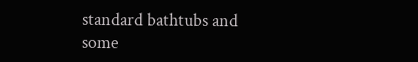standard bathtubs and some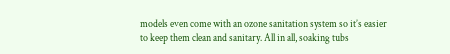models even come with an ozone sanitation system so it’s easier to keep them clean and sanitary. All in all, soaking tubs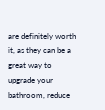are definitely worth it, as they can be a great way to upgrade your bathroom, reduce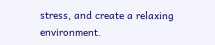stress, and create a relaxing environment.